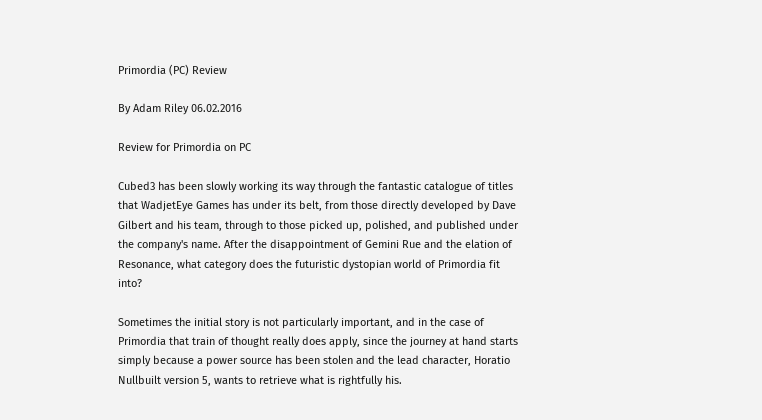Primordia (PC) Review

By Adam Riley 06.02.2016

Review for Primordia on PC

Cubed3 has been slowly working its way through the fantastic catalogue of titles that WadjetEye Games has under its belt, from those directly developed by Dave Gilbert and his team, through to those picked up, polished, and published under the company's name. After the disappointment of Gemini Rue and the elation of Resonance, what category does the futuristic dystopian world of Primordia fit into?

Sometimes the initial story is not particularly important, and in the case of Primordia that train of thought really does apply, since the journey at hand starts simply because a power source has been stolen and the lead character, Horatio Nullbuilt version 5, wants to retrieve what is rightfully his.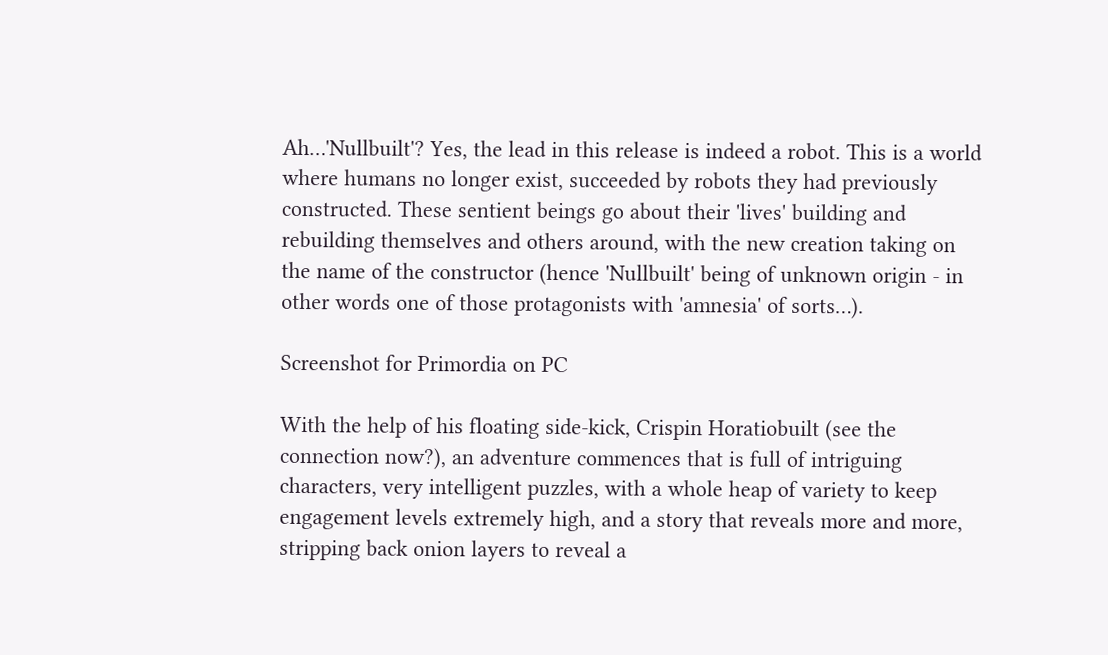Ah…'Nullbuilt'? Yes, the lead in this release is indeed a robot. This is a world where humans no longer exist, succeeded by robots they had previously constructed. These sentient beings go about their 'lives' building and rebuilding themselves and others around, with the new creation taking on the name of the constructor (hence 'Nullbuilt' being of unknown origin - in other words one of those protagonists with 'amnesia' of sorts…).

Screenshot for Primordia on PC

With the help of his floating side-kick, Crispin Horatiobuilt (see the connection now?), an adventure commences that is full of intriguing characters, very intelligent puzzles, with a whole heap of variety to keep engagement levels extremely high, and a story that reveals more and more, stripping back onion layers to reveal a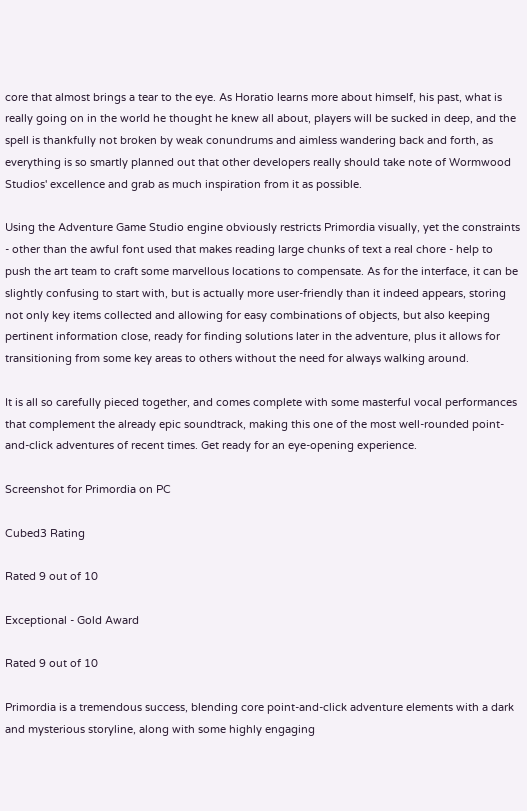core that almost brings a tear to the eye. As Horatio learns more about himself, his past, what is really going on in the world he thought he knew all about, players will be sucked in deep, and the spell is thankfully not broken by weak conundrums and aimless wandering back and forth, as everything is so smartly planned out that other developers really should take note of Wormwood Studios' excellence and grab as much inspiration from it as possible.

Using the Adventure Game Studio engine obviously restricts Primordia visually, yet the constraints - other than the awful font used that makes reading large chunks of text a real chore - help to push the art team to craft some marvellous locations to compensate. As for the interface, it can be slightly confusing to start with, but is actually more user-friendly than it indeed appears, storing not only key items collected and allowing for easy combinations of objects, but also keeping pertinent information close, ready for finding solutions later in the adventure, plus it allows for transitioning from some key areas to others without the need for always walking around.

It is all so carefully pieced together, and comes complete with some masterful vocal performances that complement the already epic soundtrack, making this one of the most well-rounded point-and-click adventures of recent times. Get ready for an eye-opening experience.

Screenshot for Primordia on PC

Cubed3 Rating

Rated 9 out of 10

Exceptional - Gold Award

Rated 9 out of 10

Primordia is a tremendous success, blending core point-and-click adventure elements with a dark and mysterious storyline, along with some highly engaging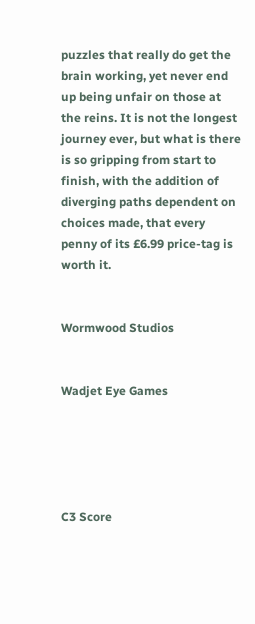puzzles that really do get the brain working, yet never end up being unfair on those at the reins. It is not the longest journey ever, but what is there is so gripping from start to finish, with the addition of diverging paths dependent on choices made, that every penny of its £6.99 price-tag is worth it.


Wormwood Studios


Wadjet Eye Games





C3 Score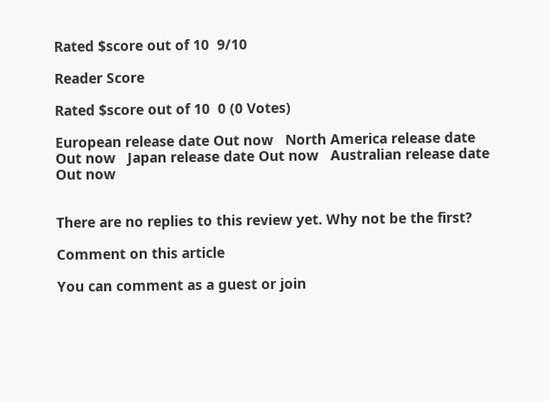Rated $score out of 10  9/10

Reader Score

Rated $score out of 10  0 (0 Votes)

European release date Out now   North America release date Out now   Japan release date Out now   Australian release date Out now


There are no replies to this review yet. Why not be the first?

Comment on this article

You can comment as a guest or join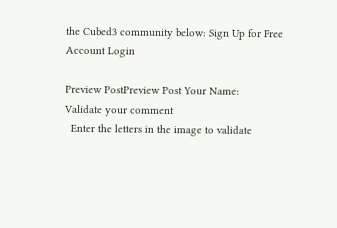the Cubed3 community below: Sign Up for Free Account Login

Preview PostPreview Post Your Name:
Validate your comment
  Enter the letters in the image to validate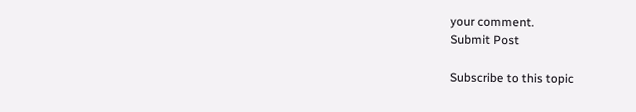your comment.
Submit Post

Subscribe to this topic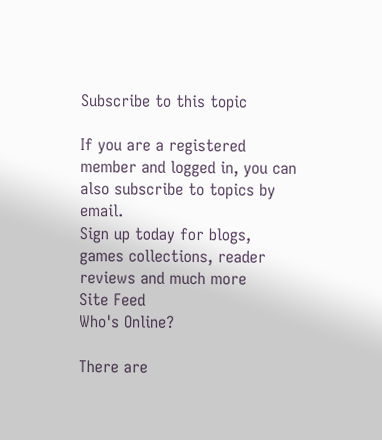Subscribe to this topic

If you are a registered member and logged in, you can also subscribe to topics by email.
Sign up today for blogs, games collections, reader reviews and much more
Site Feed
Who's Online?

There are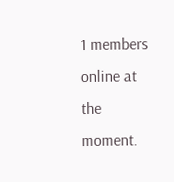1 members online at the moment.